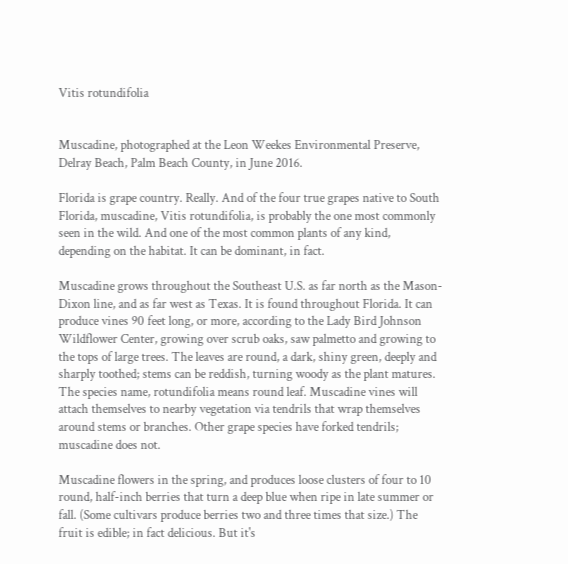Vitis rotundifolia


Muscadine, photographed at the Leon Weekes Environmental Preserve, Delray Beach, Palm Beach County, in June 2016.

Florida is grape country. Really. And of the four true grapes native to South Florida, muscadine, Vitis rotundifolia, is probably the one most commonly seen in the wild. And one of the most common plants of any kind, depending on the habitat. It can be dominant, in fact.

Muscadine grows throughout the Southeast U.S. as far north as the Mason-Dixon line, and as far west as Texas. It is found throughout Florida. It can produce vines 90 feet long, or more, according to the Lady Bird Johnson Wildflower Center, growing over scrub oaks, saw palmetto and growing to the tops of large trees. The leaves are round, a dark, shiny green, deeply and sharply toothed; stems can be reddish, turning woody as the plant matures. The species name, rotundifolia means round leaf. Muscadine vines will attach themselves to nearby vegetation via tendrils that wrap themselves around stems or branches. Other grape species have forked tendrils; muscadine does not.

Muscadine flowers in the spring, and produces loose clusters of four to 10 round, half-inch berries that turn a deep blue when ripe in late summer or fall. (Some cultivars produce berries two and three times that size.) The fruit is edible; in fact delicious. But it's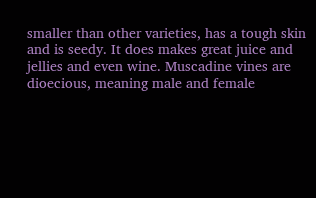smaller than other varieties, has a tough skin and is seedy. It does makes great juice and jellies and even wine. Muscadine vines are dioecious, meaning male and female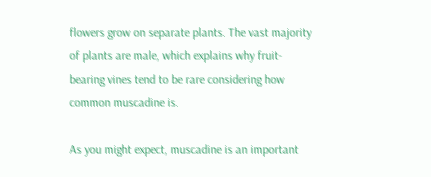flowers grow on separate plants. The vast majority of plants are male, which explains why fruit-bearing vines tend to be rare considering how common muscadine is.

As you might expect, muscadine is an important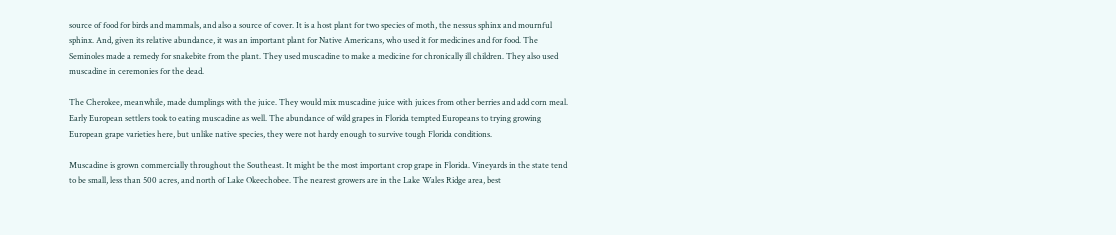source of food for birds and mammals, and also a source of cover. It is a host plant for two species of moth, the nessus sphinx and mournful sphinx. And, given its relative abundance, it was an important plant for Native Americans, who used it for medicines and for food. The Seminoles made a remedy for snakebite from the plant. They used muscadine to make a medicine for chronically ill children. They also used muscadine in ceremonies for the dead.

The Cherokee, meanwhile, made dumplings with the juice. They would mix muscadine juice with juices from other berries and add corn meal. Early European settlers took to eating muscadine as well. The abundance of wild grapes in Florida tempted Europeans to trying growing European grape varieties here, but unlike native species, they were not hardy enough to survive tough Florida conditions.

Muscadine is grown commercially throughout the Southeast. It might be the most important crop grape in Florida. Vineyards in the state tend to be small, less than 500 acres, and north of Lake Okeechobee. The nearest growers are in the Lake Wales Ridge area, best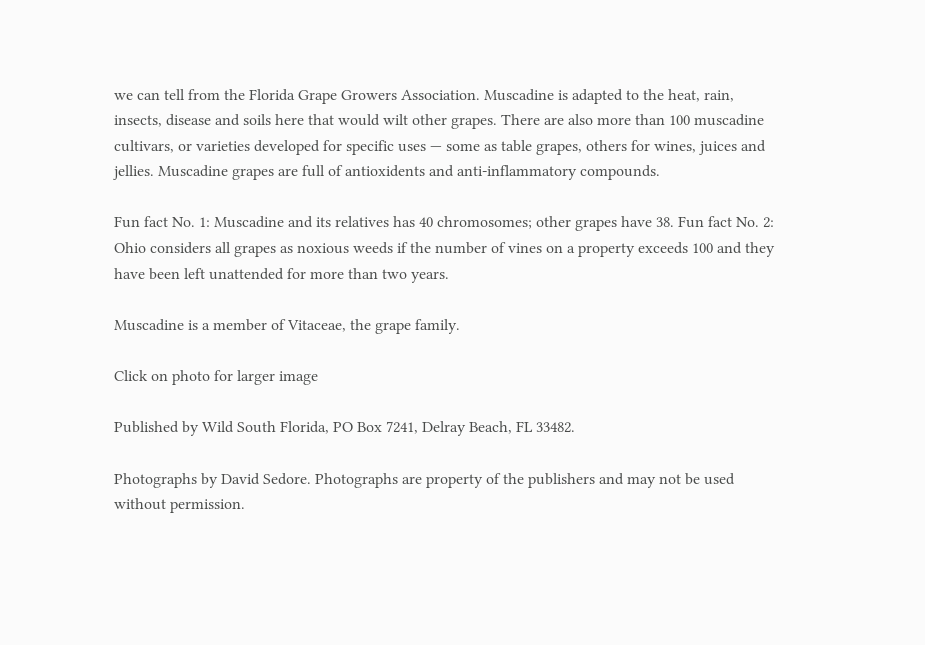we can tell from the Florida Grape Growers Association. Muscadine is adapted to the heat, rain, insects, disease and soils here that would wilt other grapes. There are also more than 100 muscadine cultivars, or varieties developed for specific uses — some as table grapes, others for wines, juices and jellies. Muscadine grapes are full of antioxidents and anti-inflammatory compounds.

Fun fact No. 1: Muscadine and its relatives has 40 chromosomes; other grapes have 38. Fun fact No. 2: Ohio considers all grapes as noxious weeds if the number of vines on a property exceeds 100 and they have been left unattended for more than two years.

Muscadine is a member of Vitaceae, the grape family.

Click on photo for larger image

Published by Wild South Florida, PO Box 7241, Delray Beach, FL 33482.

Photographs by David Sedore. Photographs are property of the publishers and may not be used without permission.